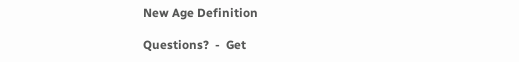New Age Definition

Questions?  -  Get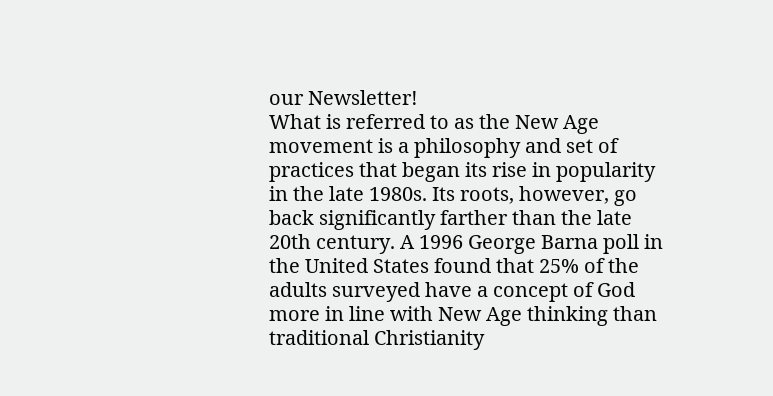our Newsletter!
What is referred to as the New Age movement is a philosophy and set of practices that began its rise in popularity in the late 1980s. Its roots, however, go back significantly farther than the late 20th century. A 1996 George Barna poll in the United States found that 25% of the adults surveyed have a concept of God more in line with New Age thinking than traditional Christianity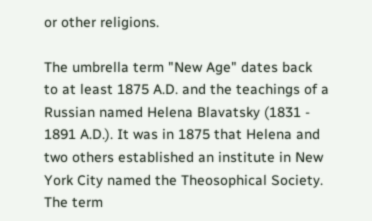or other religions.

The umbrella term "New Age" dates back to at least 1875 A.D. and the teachings of a Russian named Helena Blavatsky (1831 - 1891 A.D.). It was in 1875 that Helena and two others established an institute in New York City named the Theosophical Society. The term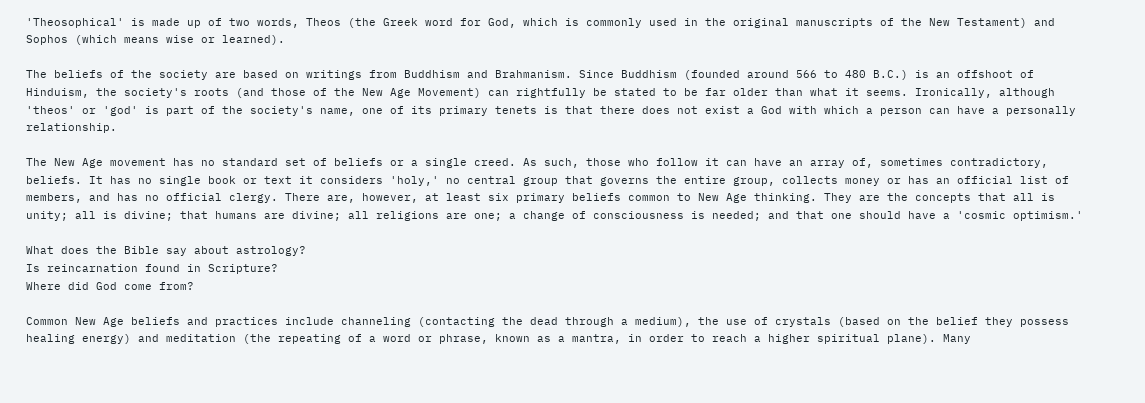'Theosophical' is made up of two words, Theos (the Greek word for God, which is commonly used in the original manuscripts of the New Testament) and Sophos (which means wise or learned).

The beliefs of the society are based on writings from Buddhism and Brahmanism. Since Buddhism (founded around 566 to 480 B.C.) is an offshoot of Hinduism, the society's roots (and those of the New Age Movement) can rightfully be stated to be far older than what it seems. Ironically, although 'theos' or 'god' is part of the society's name, one of its primary tenets is that there does not exist a God with which a person can have a personally relationship.

The New Age movement has no standard set of beliefs or a single creed. As such, those who follow it can have an array of, sometimes contradictory, beliefs. It has no single book or text it considers 'holy,' no central group that governs the entire group, collects money or has an official list of members, and has no official clergy. There are, however, at least six primary beliefs common to New Age thinking. They are the concepts that all is unity; all is divine; that humans are divine; all religions are one; a change of consciousness is needed; and that one should have a 'cosmic optimism.'

What does the Bible say about astrology?
Is reincarnation found in Scripture?
Where did God come from?

Common New Age beliefs and practices include channeling (contacting the dead through a medium), the use of crystals (based on the belief they possess healing energy) and meditation (the repeating of a word or phrase, known as a mantra, in order to reach a higher spiritual plane). Many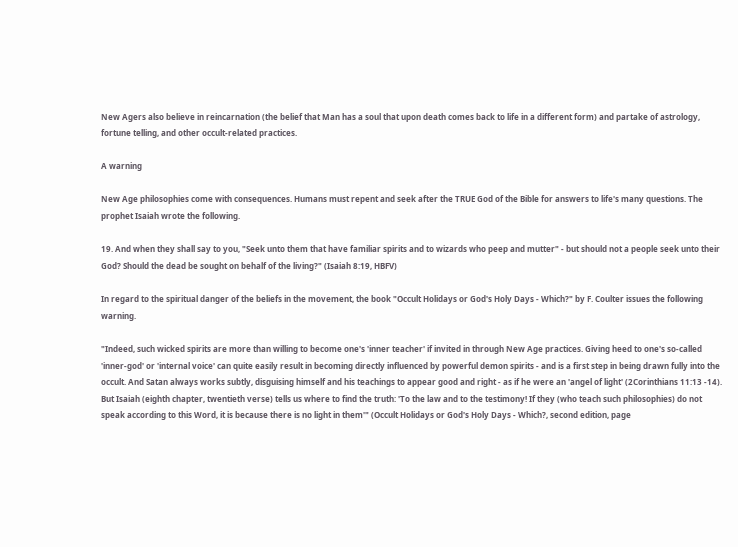New Agers also believe in reincarnation (the belief that Man has a soul that upon death comes back to life in a different form) and partake of astrology, fortune telling, and other occult-related practices.

A warning

New Age philosophies come with consequences. Humans must repent and seek after the TRUE God of the Bible for answers to life's many questions. The prophet Isaiah wrote the following.

19. And when they shall say to you, "Seek unto them that have familiar spirits and to wizards who peep and mutter" - but should not a people seek unto their God? Should the dead be sought on behalf of the living?" (Isaiah 8:19, HBFV)

In regard to the spiritual danger of the beliefs in the movement, the book "Occult Holidays or God's Holy Days - Which?" by F. Coulter issues the following warning.

"Indeed, such wicked spirits are more than willing to become one's 'inner teacher' if invited in through New Age practices. Giving heed to one's so-called 'inner-god' or 'internal voice' can quite easily result in becoming directly influenced by powerful demon spirits - and is a first step in being drawn fully into the occult. And Satan always works subtly, disguising himself and his teachings to appear good and right - as if he were an 'angel of light' (2Corinthians 11:13 -14). But Isaiah (eighth chapter, twentieth verse) tells us where to find the truth: 'To the law and to the testimony! If they (who teach such philosophies) do not speak according to this Word, it is because there is no light in them'" (Occult Holidays or God's Holy Days - Which?, second edition, page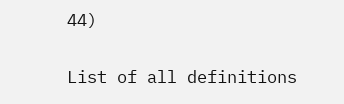44)

List of all definitions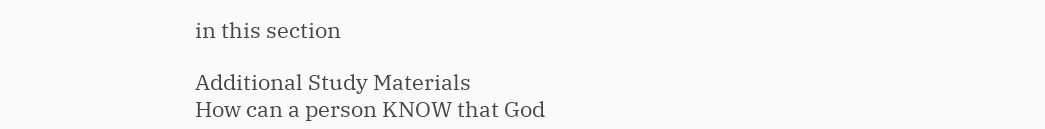in this section

Additional Study Materials
How can a person KNOW that God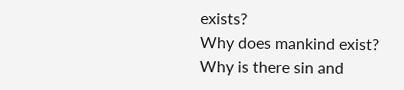exists?
Why does mankind exist?
Why is there sin and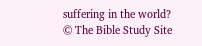suffering in the world?
© The Bible Study Site